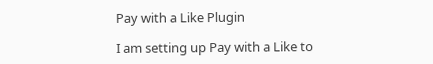Pay with a Like Plugin

I am setting up Pay with a Like to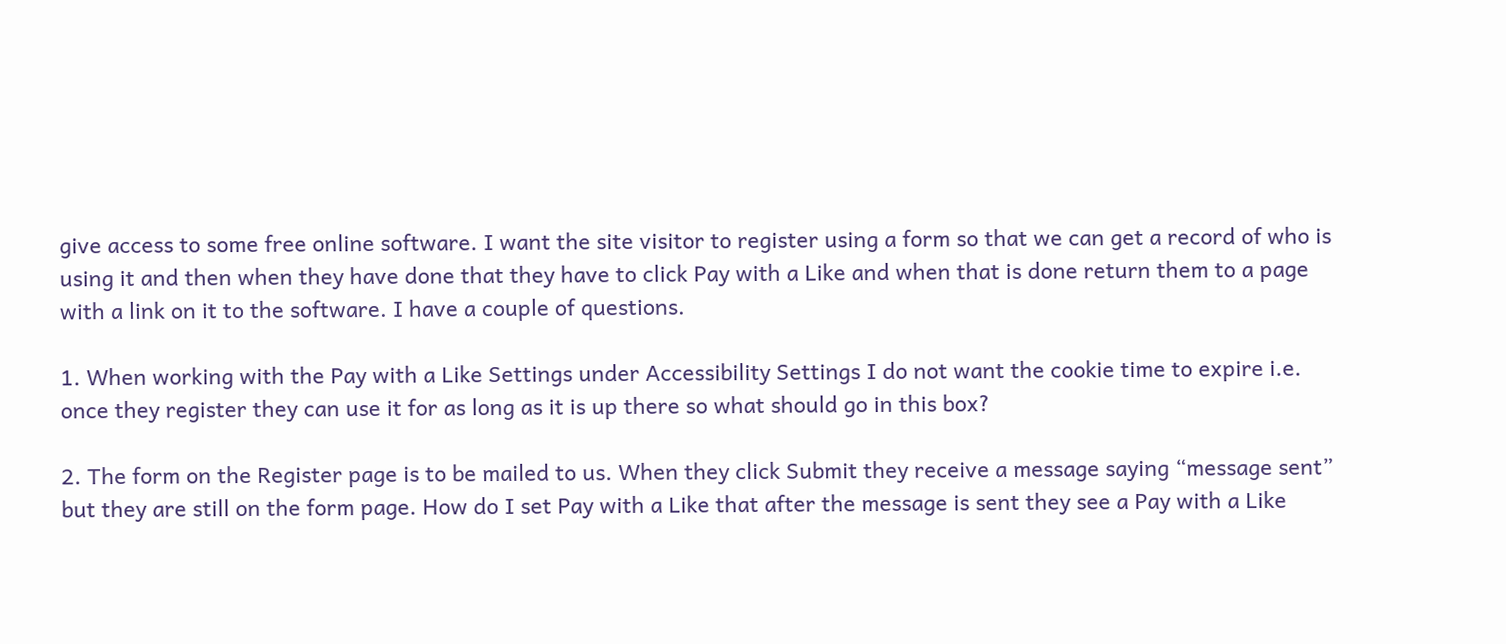give access to some free online software. I want the site visitor to register using a form so that we can get a record of who is using it and then when they have done that they have to click Pay with a Like and when that is done return them to a page with a link on it to the software. I have a couple of questions.

1. When working with the Pay with a Like Settings under Accessibility Settings I do not want the cookie time to expire i.e. once they register they can use it for as long as it is up there so what should go in this box?

2. The form on the Register page is to be mailed to us. When they click Submit they receive a message saying “message sent” but they are still on the form page. How do I set Pay with a Like that after the message is sent they see a Pay with a Like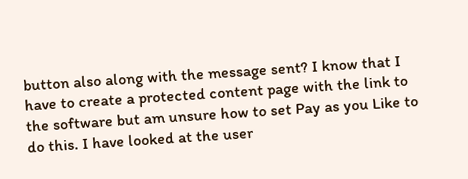button also along with the message sent? I know that I have to create a protected content page with the link to the software but am unsure how to set Pay as you Like to do this. I have looked at the user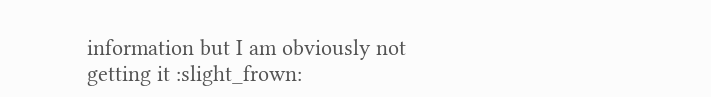information but I am obviously not getting it :slight_frown: